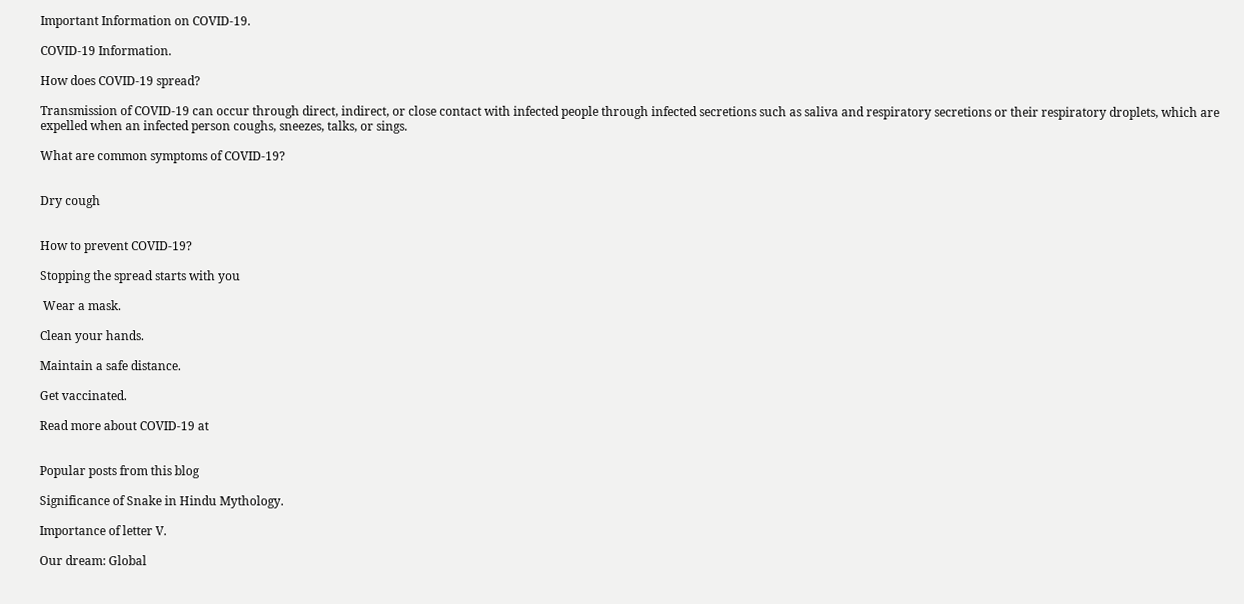Important Information on COVID-19.

COVID-19 Information.

How does COVID-19 spread?

Transmission of COVID-19 can occur through direct, indirect, or close contact with infected people through infected secretions such as saliva and respiratory secretions or their respiratory droplets, which are expelled when an infected person coughs, sneezes, talks, or sings.

What are common symptoms of COVID-19?


Dry cough


How to prevent COVID-19?

Stopping the spread starts with you

 Wear a mask.

Clean your hands.

Maintain a safe distance.

Get vaccinated.

Read more about COVID-19 at


Popular posts from this blog

Significance of Snake in Hindu Mythology.

Importance of letter V.

Our dream: Global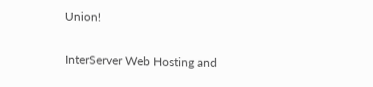Union!

InterServer Web Hosting and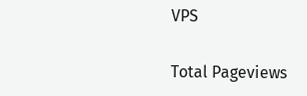VPS

Total Pageviews